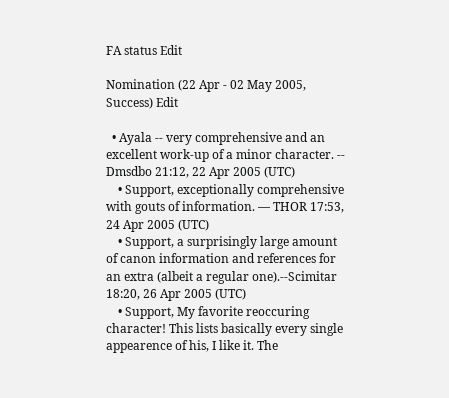FA status Edit

Nomination (22 Apr - 02 May 2005, Success) Edit

  • Ayala -- very comprehensive and an excellent work-up of a minor character. -- Dmsdbo 21:12, 22 Apr 2005 (UTC)
    • Support, exceptionally comprehensive with gouts of information. — THOR 17:53, 24 Apr 2005 (UTC)
    • Support, a surprisingly large amount of canon information and references for an extra (albeit a regular one).--Scimitar 18:20, 26 Apr 2005 (UTC)
    • Support, My favorite reoccuring character! This lists basically every single appearence of his, I like it. The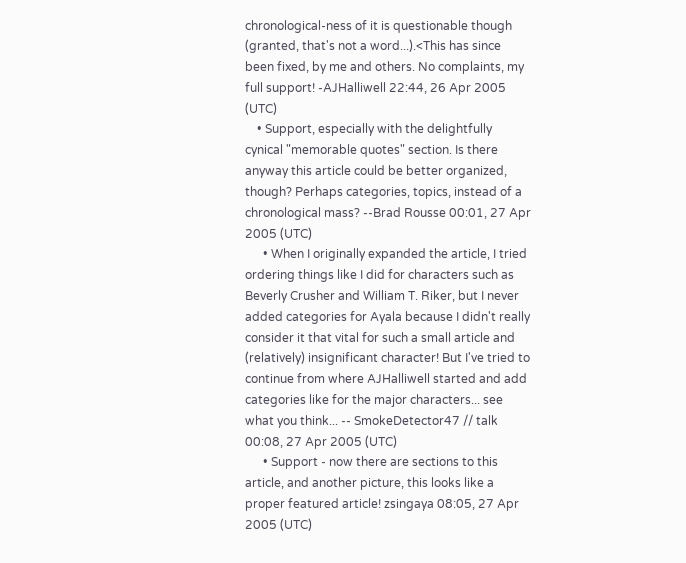chronological-ness of it is questionable though (granted, that's not a word...).<This has since been fixed, by me and others. No complaints, my full support! -AJHalliwell 22:44, 26 Apr 2005 (UTC)
    • Support, especially with the delightfully cynical "memorable quotes" section. Is there anyway this article could be better organized, though? Perhaps categories, topics, instead of a chronological mass? --Brad Rousse 00:01, 27 Apr 2005 (UTC)
      • When I originally expanded the article, I tried ordering things like I did for characters such as Beverly Crusher and William T. Riker, but I never added categories for Ayala because I didn't really consider it that vital for such a small article and (relatively) insignificant character! But I've tried to continue from where AJHalliwell started and add categories like for the major characters... see what you think... -- SmokeDetector47 // talk 00:08, 27 Apr 2005 (UTC)
      • Support - now there are sections to this article, and another picture, this looks like a proper featured article! zsingaya 08:05, 27 Apr 2005 (UTC)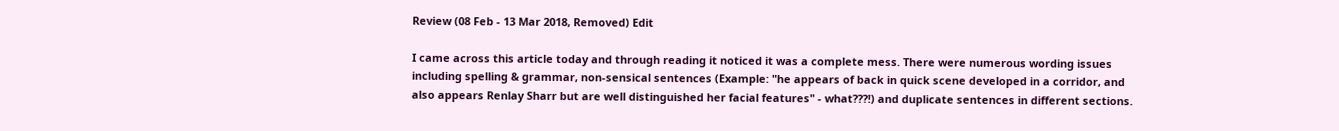Review (08 Feb - 13 Mar 2018, Removed) Edit

I came across this article today and through reading it noticed it was a complete mess. There were numerous wording issues including spelling & grammar, non-sensical sentences (Example: "he appears of back in quick scene developed in a corridor, and also appears Renlay Sharr but are well distinguished her facial features" - what???!) and duplicate sentences in different sections.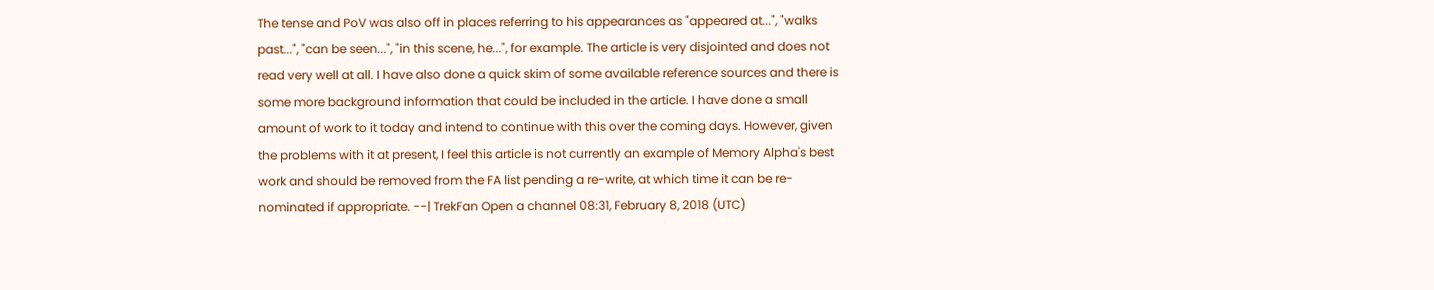The tense and PoV was also off in places referring to his appearances as "appeared at...", "walks past...", "can be seen...", "in this scene, he...", for example. The article is very disjointed and does not read very well at all. I have also done a quick skim of some available reference sources and there is some more background information that could be included in the article. I have done a small amount of work to it today and intend to continue with this over the coming days. However, given the problems with it at present, I feel this article is not currently an example of Memory Alpha's best work and should be removed from the FA list pending a re-write, at which time it can be re-nominated if appropriate. --| TrekFan Open a channel 08:31, February 8, 2018 (UTC)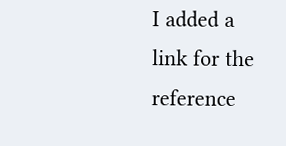I added a link for the reference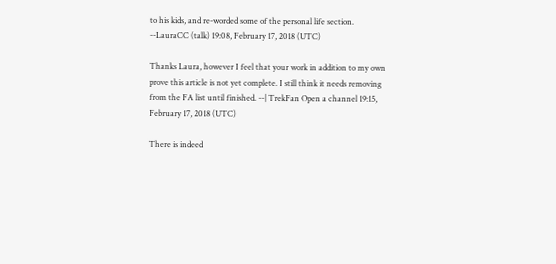to his kids, and re-worded some of the personal life section. --LauraCC (talk) 19:08, February 17, 2018 (UTC)

Thanks Laura, however I feel that your work in addition to my own prove this article is not yet complete. I still think it needs removing from the FA list until finished. --| TrekFan Open a channel 19:15, February 17, 2018 (UTC)

There is indeed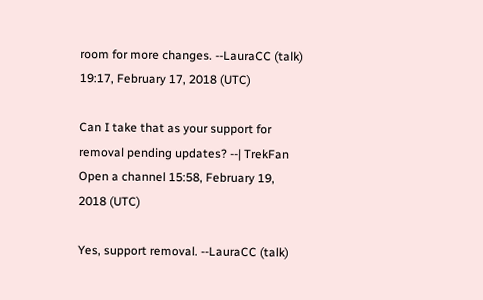room for more changes. --LauraCC (talk) 19:17, February 17, 2018 (UTC)

Can I take that as your support for removal pending updates? --| TrekFan Open a channel 15:58, February 19, 2018 (UTC)

Yes, support removal. --LauraCC (talk)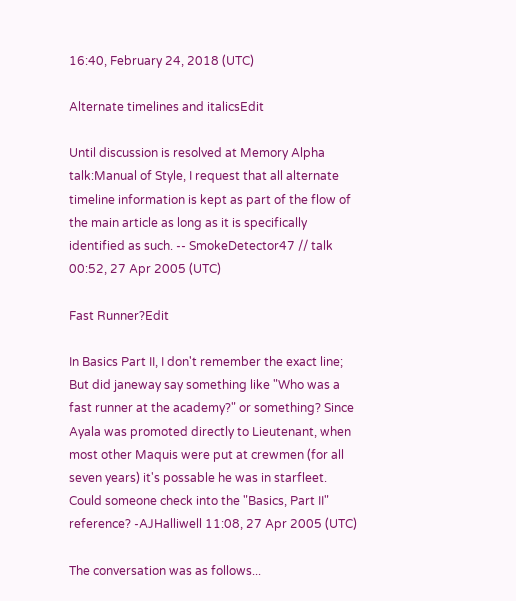16:40, February 24, 2018 (UTC)

Alternate timelines and italicsEdit

Until discussion is resolved at Memory Alpha talk:Manual of Style, I request that all alternate timeline information is kept as part of the flow of the main article as long as it is specifically identified as such. -- SmokeDetector47 // talk 00:52, 27 Apr 2005 (UTC)

Fast Runner?Edit

In Basics Part II, I don't remember the exact line; But did janeway say something like "Who was a fast runner at the academy?" or something? Since Ayala was promoted directly to Lieutenant, when most other Maquis were put at crewmen (for all seven years) it's possable he was in starfleet. Could someone check into the "Basics, Part II" reference? -AJHalliwell 11:08, 27 Apr 2005 (UTC)

The conversation was as follows...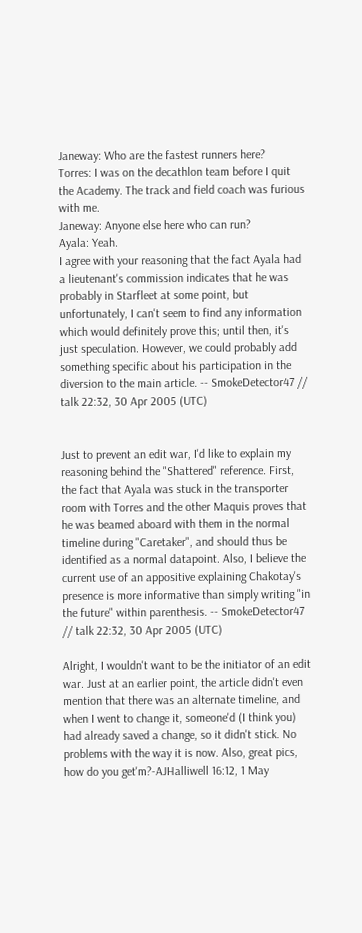Janeway: Who are the fastest runners here?
Torres: I was on the decathlon team before I quit the Academy. The track and field coach was furious with me.
Janeway: Anyone else here who can run?
Ayala: Yeah.
I agree with your reasoning that the fact Ayala had a lieutenant's commission indicates that he was probably in Starfleet at some point, but unfortunately, I can't seem to find any information which would definitely prove this; until then, it's just speculation. However, we could probably add something specific about his participation in the diversion to the main article. -- SmokeDetector47 // talk 22:32, 30 Apr 2005 (UTC)


Just to prevent an edit war, I'd like to explain my reasoning behind the "Shattered" reference. First, the fact that Ayala was stuck in the transporter room with Torres and the other Maquis proves that he was beamed aboard with them in the normal timeline during "Caretaker", and should thus be identified as a normal datapoint. Also, I believe the current use of an appositive explaining Chakotay's presence is more informative than simply writing "in the future" within parenthesis. -- SmokeDetector47 // talk 22:32, 30 Apr 2005 (UTC)

Alright, I wouldn't want to be the initiator of an edit war. Just at an earlier point, the article didn't even mention that there was an alternate timeline, and when I went to change it, someone'd (I think you) had already saved a change, so it didn't stick. No problems with the way it is now. Also, great pics, how do you get'm?-AJHalliwell 16:12, 1 May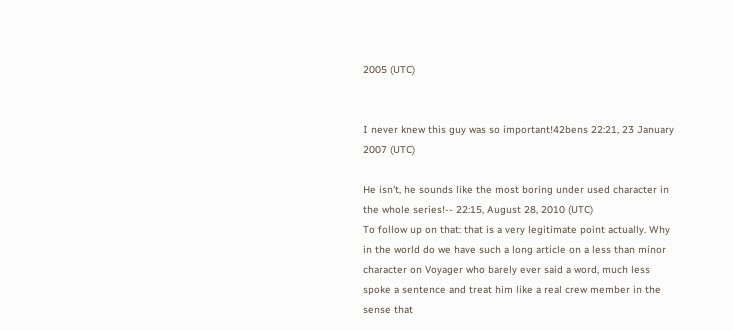2005 (UTC)


I never knew this guy was so important!42bens 22:21, 23 January 2007 (UTC)

He isn't, he sounds like the most boring under used character in the whole series!-- 22:15, August 28, 2010 (UTC)
To follow up on that: that is a very legitimate point actually. Why in the world do we have such a long article on a less than minor character on Voyager who barely ever said a word, much less spoke a sentence and treat him like a real crew member in the sense that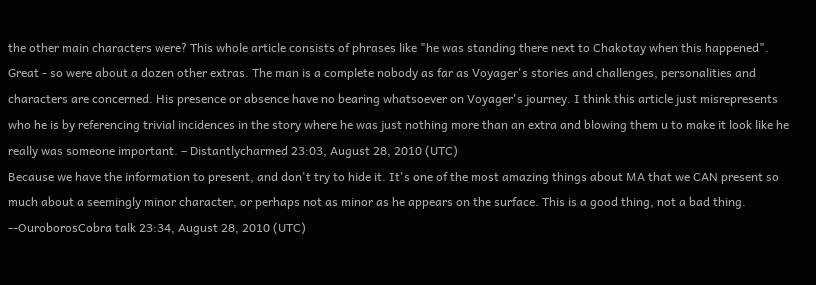the other main characters were? This whole article consists of phrases like "he was standing there next to Chakotay when this happened". Great - so were about a dozen other extras. The man is a complete nobody as far as Voyager's stories and challenges, personalities and characters are concerned. His presence or absence have no bearing whatsoever on Voyager's journey. I think this article just misrepresents who he is by referencing trivial incidences in the story where he was just nothing more than an extra and blowing them u to make it look like he really was someone important. – Distantlycharmed 23:03, August 28, 2010 (UTC)
Because we have the information to present, and don't try to hide it. It's one of the most amazing things about MA that we CAN present so much about a seemingly minor character, or perhaps not as minor as he appears on the surface. This is a good thing, not a bad thing. --OuroborosCobra talk 23:34, August 28, 2010 (UTC)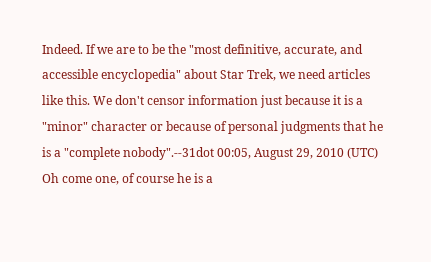Indeed. If we are to be the "most definitive, accurate, and accessible encyclopedia" about Star Trek, we need articles like this. We don't censor information just because it is a "minor" character or because of personal judgments that he is a "complete nobody".--31dot 00:05, August 29, 2010 (UTC)
Oh come one, of course he is a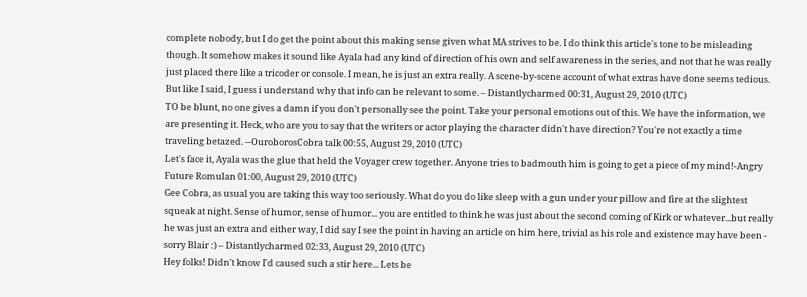complete nobody, but I do get the point about this making sense given what MA strives to be. I do think this article's tone to be misleading though. It somehow makes it sound like Ayala had any kind of direction of his own and self awareness in the series, and not that he was really just placed there like a tricoder or console. I mean, he is just an extra really. A scene-by-scene account of what extras have done seems tedious. But like I said, I guess i understand why that info can be relevant to some. – Distantlycharmed 00:31, August 29, 2010 (UTC)
TO be blunt, no one gives a damn if you don't personally see the point. Take your personal emotions out of this. We have the information, we are presenting it. Heck, who are you to say that the writers or actor playing the character didn't have direction? You're not exactly a time traveling betazed. --OuroborosCobra talk 00:55, August 29, 2010 (UTC)
Let's face it, Ayala was the glue that held the Voyager crew together. Anyone tries to badmouth him is going to get a piece of my mind!-Angry Future Romulan 01:00, August 29, 2010 (UTC)
Gee Cobra, as usual you are taking this way too seriously. What do you do like sleep with a gun under your pillow and fire at the slightest squeak at night. Sense of humor, sense of humor... you are entitled to think he was just about the second coming of Kirk or whatever...but really he was just an extra and either way, I did say I see the point in having an article on him here, trivial as his role and existence may have been - sorry Blair :) – Distantlycharmed 02:33, August 29, 2010 (UTC)
Hey folks! Didn't know I'd caused such a stir here... Lets be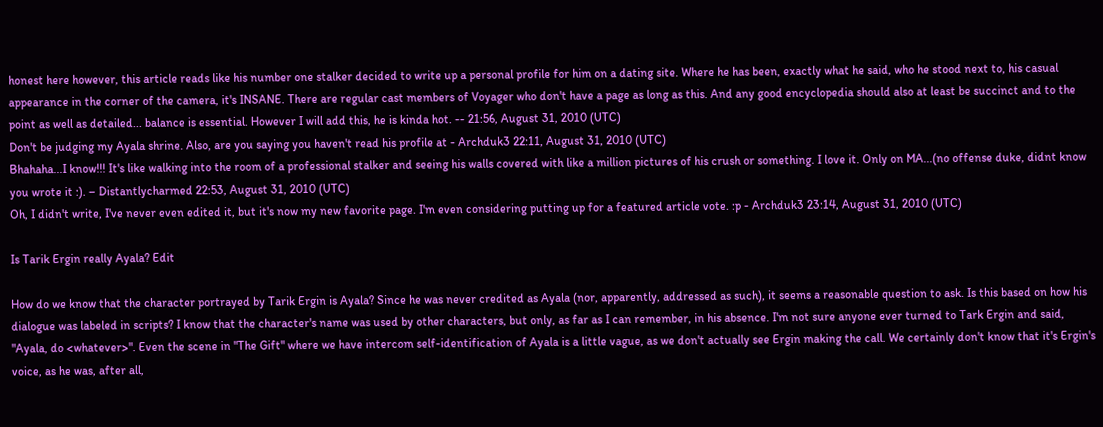honest here however, this article reads like his number one stalker decided to write up a personal profile for him on a dating site. Where he has been, exactly what he said, who he stood next to, his casual appearance in the corner of the camera, it's INSANE. There are regular cast members of Voyager who don't have a page as long as this. And any good encyclopedia should also at least be succinct and to the point as well as detailed... balance is essential. However I will add this, he is kinda hot. -- 21:56, August 31, 2010 (UTC)
Don't be judging my Ayala shrine. Also, are you saying you haven't read his profile at - Archduk3 22:11, August 31, 2010 (UTC)
Bhahaha...I know!!! It's like walking into the room of a professional stalker and seeing his walls covered with like a million pictures of his crush or something. I love it. Only on MA...(no offense duke, didnt know you wrote it :). – Distantlycharmed 22:53, August 31, 2010 (UTC)
Oh, I didn't write, I've never even edited it, but it's now my new favorite page. I'm even considering putting up for a featured article vote. :p - Archduk3 23:14, August 31, 2010 (UTC)

Is Tarik Ergin really Ayala? Edit

How do we know that the character portrayed by Tarik Ergin is Ayala? Since he was never credited as Ayala (nor, apparently, addressed as such), it seems a reasonable question to ask. Is this based on how his dialogue was labeled in scripts? I know that the character's name was used by other characters, but only, as far as I can remember, in his absence. I'm not sure anyone ever turned to Tark Ergin and said, "Ayala, do <whatever>". Even the scene in "The Gift" where we have intercom self-identification of Ayala is a little vague, as we don't actually see Ergin making the call. We certainly don't know that it's Ergin's voice, as he was, after all,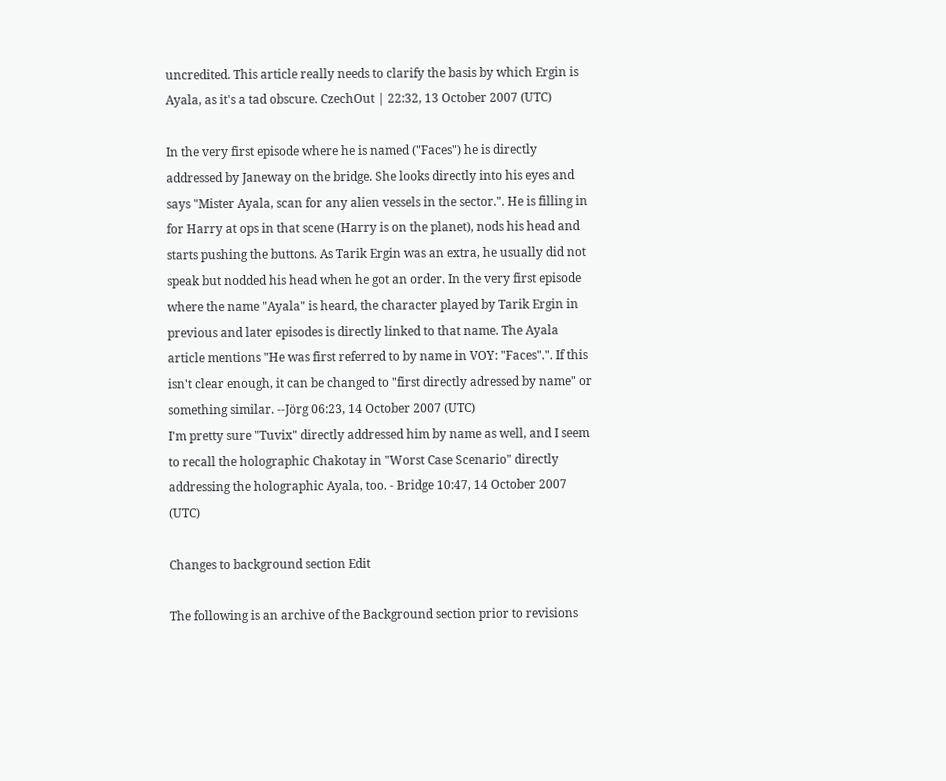uncredited. This article really needs to clarify the basis by which Ergin is Ayala, as it's a tad obscure. CzechOut | 22:32, 13 October 2007 (UTC)

In the very first episode where he is named ("Faces") he is directly addressed by Janeway on the bridge. She looks directly into his eyes and says "Mister Ayala, scan for any alien vessels in the sector.". He is filling in for Harry at ops in that scene (Harry is on the planet), nods his head and starts pushing the buttons. As Tarik Ergin was an extra, he usually did not speak but nodded his head when he got an order. In the very first episode where the name "Ayala" is heard, the character played by Tarik Ergin in previous and later episodes is directly linked to that name. The Ayala article mentions "He was first referred to by name in VOY: "Faces".". If this isn't clear enough, it can be changed to "first directly adressed by name" or something similar. --Jörg 06:23, 14 October 2007 (UTC)
I'm pretty sure "Tuvix" directly addressed him by name as well, and I seem to recall the holographic Chakotay in "Worst Case Scenario" directly addressing the holographic Ayala, too. - Bridge 10:47, 14 October 2007 (UTC)

Changes to background section Edit

The following is an archive of the Background section prior to revisions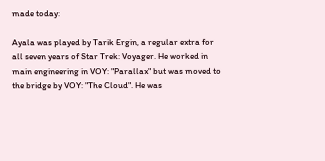made today:

Ayala was played by Tarik Ergin, a regular extra for all seven years of Star Trek: Voyager. He worked in main engineering in VOY: "Parallax" but was moved to the bridge by VOY: "The Cloud". He was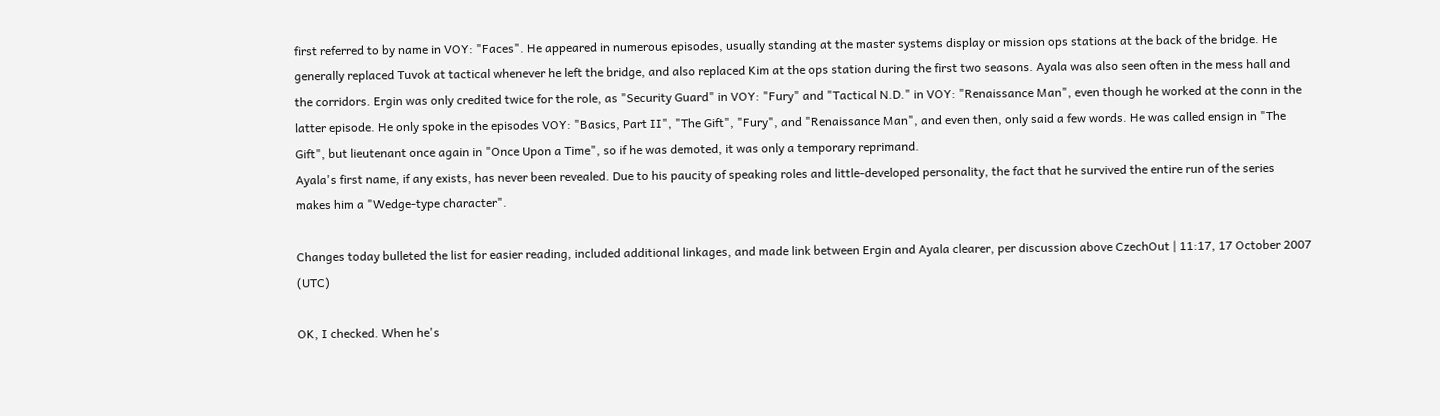first referred to by name in VOY: "Faces". He appeared in numerous episodes, usually standing at the master systems display or mission ops stations at the back of the bridge. He generally replaced Tuvok at tactical whenever he left the bridge, and also replaced Kim at the ops station during the first two seasons. Ayala was also seen often in the mess hall and the corridors. Ergin was only credited twice for the role, as "Security Guard" in VOY: "Fury" and "Tactical N.D." in VOY: "Renaissance Man", even though he worked at the conn in the latter episode. He only spoke in the episodes VOY: "Basics, Part II", "The Gift", "Fury", and "Renaissance Man", and even then, only said a few words. He was called ensign in "The Gift", but lieutenant once again in "Once Upon a Time", so if he was demoted, it was only a temporary reprimand.
Ayala's first name, if any exists, has never been revealed. Due to his paucity of speaking roles and little-developed personality, the fact that he survived the entire run of the series makes him a "Wedge-type character".

Changes today bulleted the list for easier reading, included additional linkages, and made link between Ergin and Ayala clearer, per discussion above CzechOut | 11:17, 17 October 2007 (UTC)

OK, I checked. When he's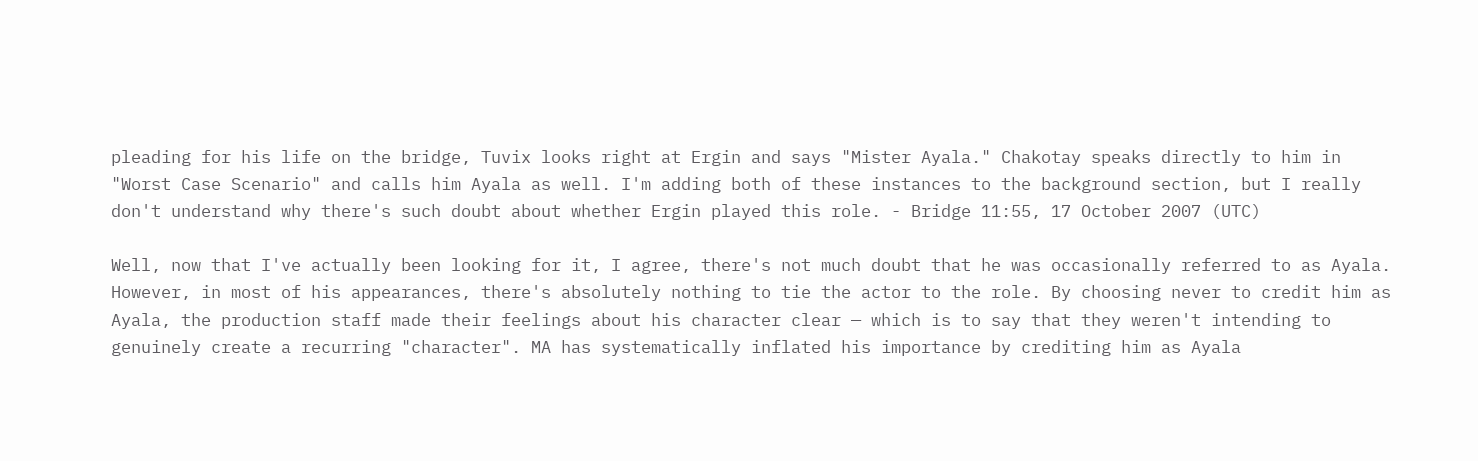pleading for his life on the bridge, Tuvix looks right at Ergin and says "Mister Ayala." Chakotay speaks directly to him in "Worst Case Scenario" and calls him Ayala as well. I'm adding both of these instances to the background section, but I really don't understand why there's such doubt about whether Ergin played this role. - Bridge 11:55, 17 October 2007 (UTC)

Well, now that I've actually been looking for it, I agree, there's not much doubt that he was occasionally referred to as Ayala. However, in most of his appearances, there's absolutely nothing to tie the actor to the role. By choosing never to credit him as Ayala, the production staff made their feelings about his character clear — which is to say that they weren't intending to genuinely create a recurring "character". MA has systematically inflated his importance by crediting him as Ayala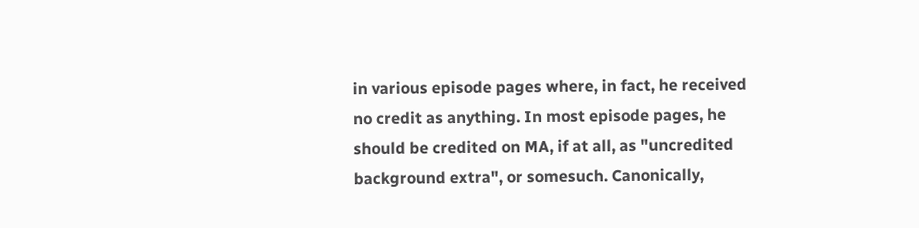in various episode pages where, in fact, he received no credit as anything. In most episode pages, he should be credited on MA, if at all, as "uncredited background extra", or somesuch. Canonically,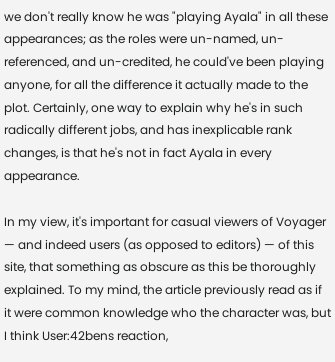we don't really know he was "playing Ayala" in all these appearances; as the roles were un-named, un-referenced, and un-credited, he could've been playing anyone, for all the difference it actually made to the plot. Certainly, one way to explain why he's in such radically different jobs, and has inexplicable rank changes, is that he's not in fact Ayala in every appearance.

In my view, it's important for casual viewers of Voyager — and indeed users (as opposed to editors) — of this site, that something as obscure as this be thoroughly explained. To my mind, the article previously read as if it were common knowledge who the character was, but I think User:42bens reaction,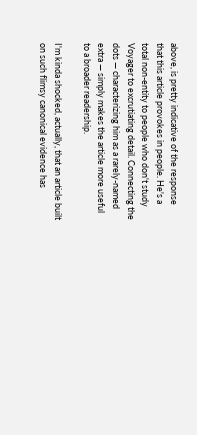above, is pretty indicative of the response that this article provokes in people. He's a total non-entity to people who don't study Voyager to excrutiating detail. Connecting the dots — characterizing him as a rarely-named extra — simply makes the article more useful to a broader readership.

I'm kinda shocked, actually, that an article built on such flimsy canonical evidence has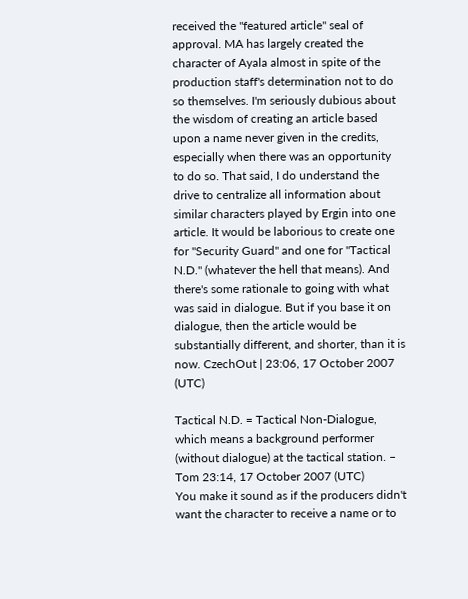received the "featured article" seal of approval. MA has largely created the character of Ayala almost in spite of the production staff's determination not to do so themselves. I'm seriously dubious about the wisdom of creating an article based upon a name never given in the credits, especially when there was an opportunity to do so. That said, I do understand the drive to centralize all information about similar characters played by Ergin into one article. It would be laborious to create one for "Security Guard" and one for "Tactical N.D." (whatever the hell that means). And there's some rationale to going with what was said in dialogue. But if you base it on dialogue, then the article would be substantially different, and shorter, than it is now. CzechOut | 23:06, 17 October 2007 (UTC)

Tactical N.D. = Tactical Non-Dialogue, which means a background performer (without dialogue) at the tactical station. – Tom 23:14, 17 October 2007 (UTC)
You make it sound as if the producers didn't want the character to receive a name or to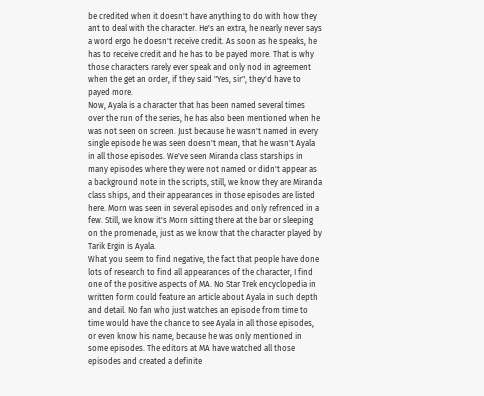be credited when it doesn't have anything to do with how they ant to deal with the character. He's an extra, he nearly never says a word ergo he doesn't receive credit. As soon as he speaks, he has to receive credit and he has to be payed more. That is why those characters rarely ever speak and only nod in agreement when the get an order, if they said "Yes, sir", they'd have to payed more.
Now, Ayala is a character that has been named several times over the run of the series, he has also been mentioned when he was not seen on screen. Just because he wasn't named in every single episode he was seen doesn't mean, that he wasn't Ayala in all those episodes. We've seen Miranda class starships in many episodes where they were not named or didn't appear as a background note in the scripts, still, we know they are Miranda class ships, and their appearances in those episodes are listed here. Morn was seen in several episodes and only refrenced in a few. Still, we know it's Morn sitting there at the bar or sleeping on the promenade, just as we know that the character played by Tarik Ergin is Ayala.
What you seem to find negative, the fact that people have done lots of research to find all appearances of the character, I find one of the positive aspects of MA. No Star Trek encyclopedia in written form could feature an article about Ayala in such depth and detail. No fan who just watches an episode from time to time would have the chance to see Ayala in all those episodes, or even know his name, because he was only mentioned in some episodes. The editors at MA have watched all those episodes and created a definite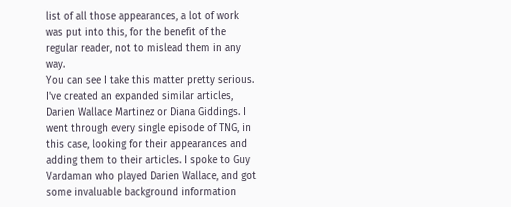list of all those appearances, a lot of work was put into this, for the benefit of the regular reader, not to mislead them in any way.
You can see I take this matter pretty serious. I've created an expanded similar articles, Darien Wallace Martinez or Diana Giddings. I went through every single episode of TNG, in this case, looking for their appearances and adding them to their articles. I spoke to Guy Vardaman who played Darien Wallace, and got some invaluable background information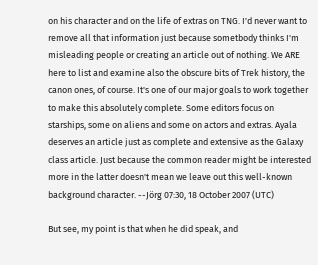on his character and on the life of extras on TNG. I'd never want to remove all that information just because sometbody thinks I'm misleading people or creating an article out of nothing. We ARE here to list and examine also the obscure bits of Trek history, the canon ones, of course. It's one of our major goals to work together to make this absolutely complete. Some editors focus on starships, some on aliens and some on actors and extras. Ayala deserves an article just as complete and extensive as the Galaxy class article. Just because the common reader might be interested more in the latter doesn't mean we leave out this well-known background character. --Jörg 07:30, 18 October 2007 (UTC)

But see, my point is that when he did speak, and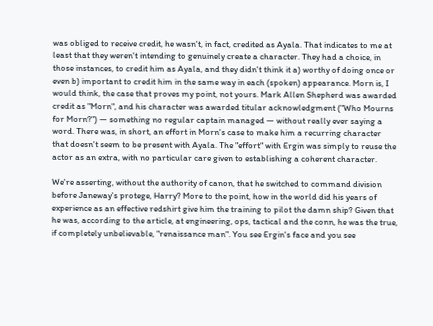was obliged to receive credit, he wasn't, in fact, credited as Ayala. That indicates to me at least that they weren't intending to genuinely create a character. They had a choice, in those instances, to credit him as Ayala, and they didn't think it a) worthy of doing once or even b) important to credit him in the same way in each (spoken) appearance. Morn is, I would think, the case that proves my point, not yours. Mark Allen Shepherd was awarded credit as "Morn", and his character was awarded titular acknowledgment ("Who Mourns for Morn?") — something no regular captain managed — without really ever saying a word. There was, in short, an effort in Morn's case to make him a recurring character that doesn't seem to be present with Ayala. The "effort" with Ergin was simply to reuse the actor as an extra, with no particular care given to establishing a coherent character.

We're asserting, without the authority of canon, that he switched to command division before Janeway's protege, Harry? More to the point, how in the world did his years of experience as an effective redshirt give him the training to pilot the damn ship? Given that he was, according to the article, at engineering, ops, tactical and the conn, he was the true, if completely unbelievable, "renaissance man". You see Ergin's face and you see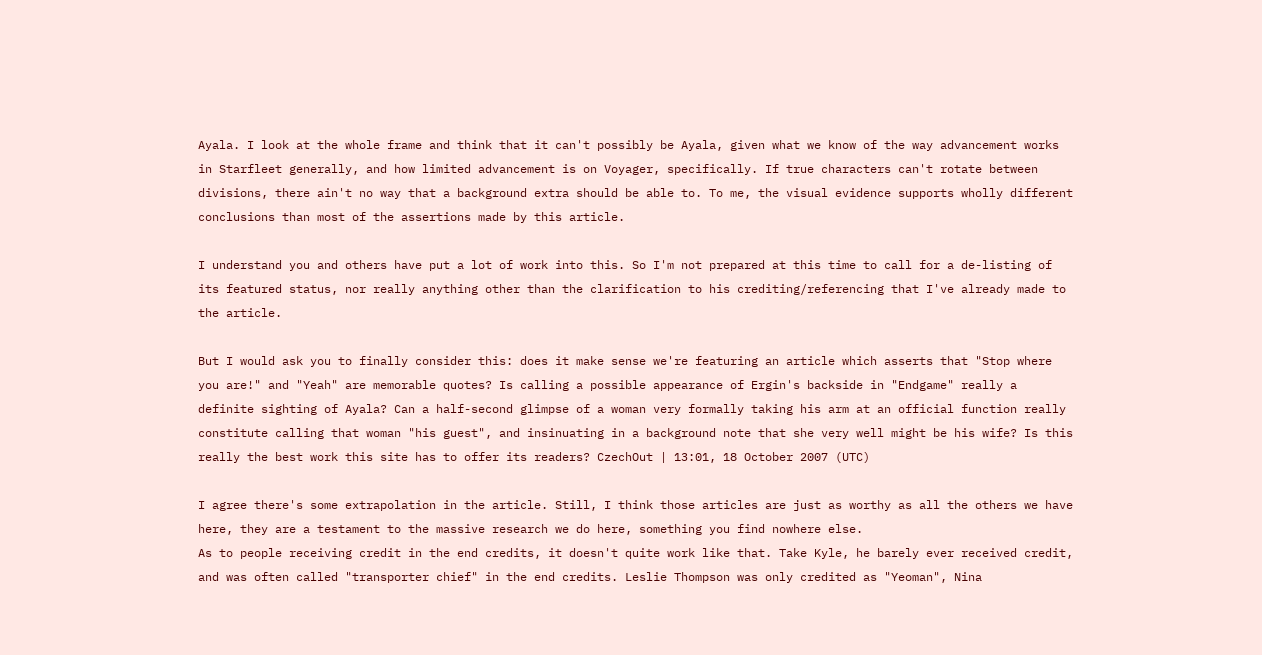Ayala. I look at the whole frame and think that it can't possibly be Ayala, given what we know of the way advancement works in Starfleet generally, and how limited advancement is on Voyager, specifically. If true characters can't rotate between divisions, there ain't no way that a background extra should be able to. To me, the visual evidence supports wholly different conclusions than most of the assertions made by this article.

I understand you and others have put a lot of work into this. So I'm not prepared at this time to call for a de-listing of its featured status, nor really anything other than the clarification to his crediting/referencing that I've already made to the article.

But I would ask you to finally consider this: does it make sense we're featuring an article which asserts that "Stop where you are!" and "Yeah" are memorable quotes? Is calling a possible appearance of Ergin's backside in "Endgame" really a definite sighting of Ayala? Can a half-second glimpse of a woman very formally taking his arm at an official function really constitute calling that woman "his guest", and insinuating in a background note that she very well might be his wife? Is this really the best work this site has to offer its readers? CzechOut | 13:01, 18 October 2007 (UTC)

I agree there's some extrapolation in the article. Still, I think those articles are just as worthy as all the others we have here, they are a testament to the massive research we do here, something you find nowhere else.
As to people receiving credit in the end credits, it doesn't quite work like that. Take Kyle, he barely ever received credit, and was often called "transporter chief" in the end credits. Leslie Thompson was only credited as "Yeoman", Nina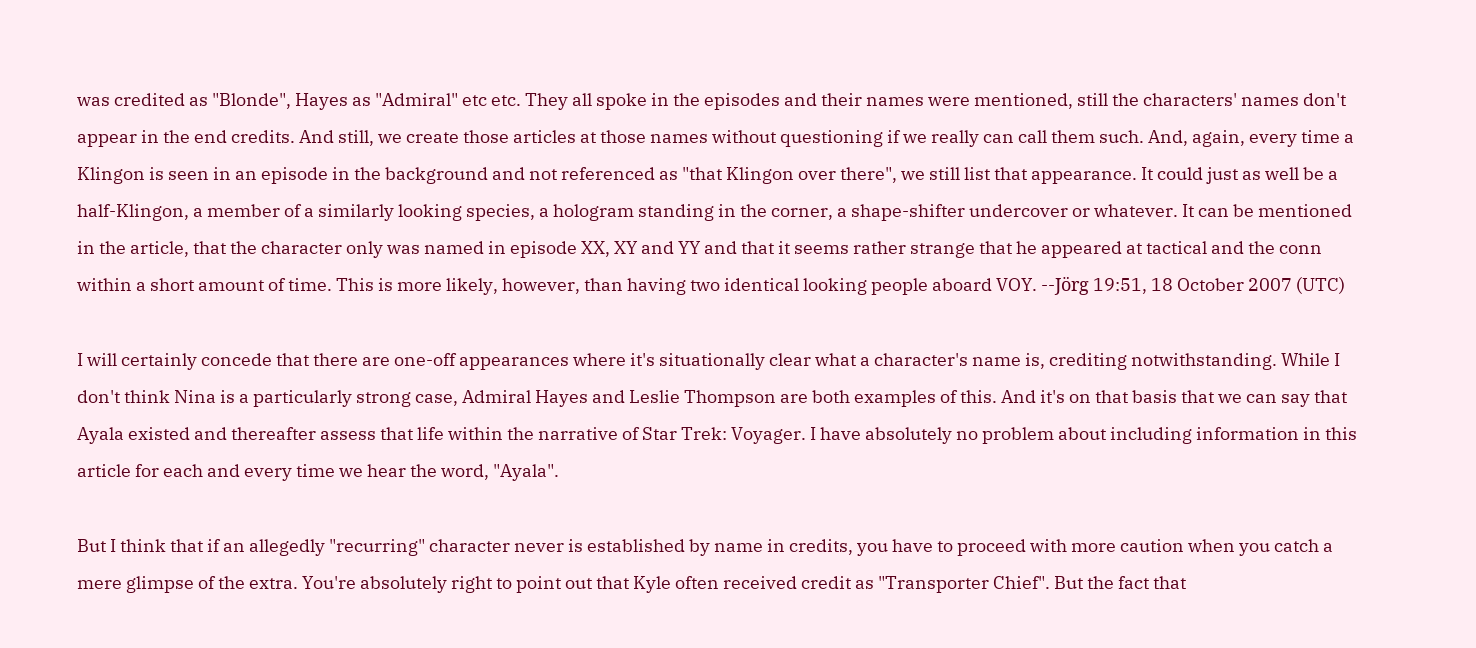was credited as "Blonde", Hayes as "Admiral" etc etc. They all spoke in the episodes and their names were mentioned, still the characters' names don't appear in the end credits. And still, we create those articles at those names without questioning if we really can call them such. And, again, every time a Klingon is seen in an episode in the background and not referenced as "that Klingon over there", we still list that appearance. It could just as well be a half-Klingon, a member of a similarly looking species, a hologram standing in the corner, a shape-shifter undercover or whatever. It can be mentioned in the article, that the character only was named in episode XX, XY and YY and that it seems rather strange that he appeared at tactical and the conn within a short amount of time. This is more likely, however, than having two identical looking people aboard VOY. --Jörg 19:51, 18 October 2007 (UTC)

I will certainly concede that there are one-off appearances where it's situationally clear what a character's name is, crediting notwithstanding. While I don't think Nina is a particularly strong case, Admiral Hayes and Leslie Thompson are both examples of this. And it's on that basis that we can say that Ayala existed and thereafter assess that life within the narrative of Star Trek: Voyager. I have absolutely no problem about including information in this article for each and every time we hear the word, "Ayala".

But I think that if an allegedly "recurring" character never is established by name in credits, you have to proceed with more caution when you catch a mere glimpse of the extra. You're absolutely right to point out that Kyle often received credit as "Transporter Chief". But the fact that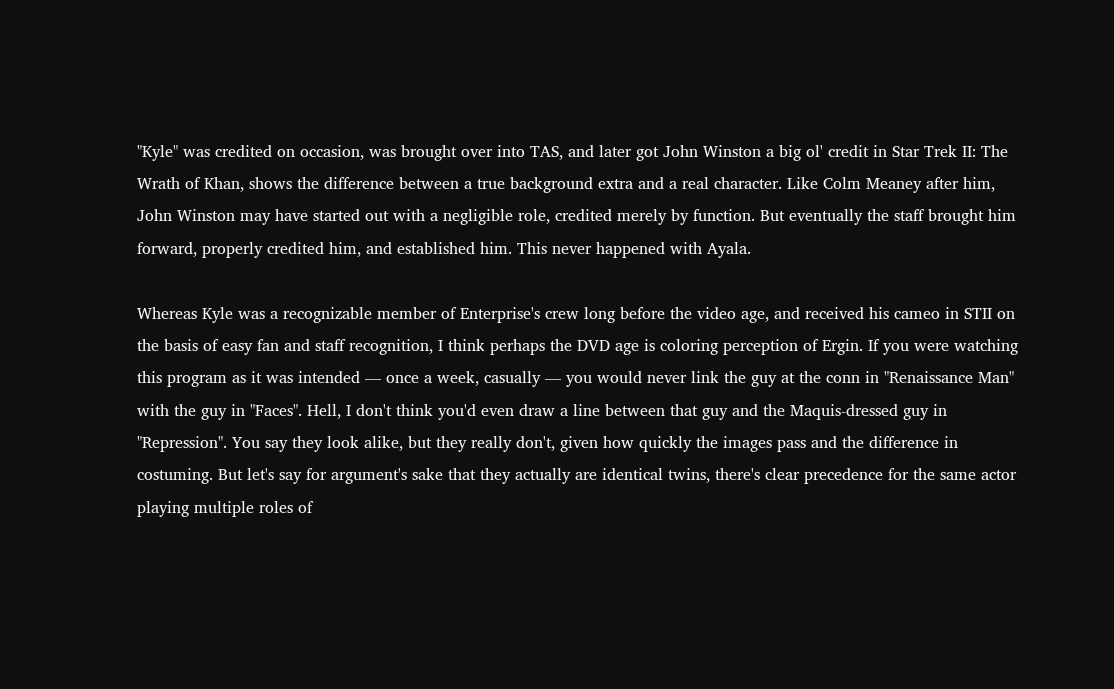"Kyle" was credited on occasion, was brought over into TAS, and later got John Winston a big ol' credit in Star Trek II: The Wrath of Khan, shows the difference between a true background extra and a real character. Like Colm Meaney after him, John Winston may have started out with a negligible role, credited merely by function. But eventually the staff brought him forward, properly credited him, and established him. This never happened with Ayala.

Whereas Kyle was a recognizable member of Enterprise's crew long before the video age, and received his cameo in STII on the basis of easy fan and staff recognition, I think perhaps the DVD age is coloring perception of Ergin. If you were watching this program as it was intended — once a week, casually — you would never link the guy at the conn in "Renaissance Man" with the guy in "Faces". Hell, I don't think you'd even draw a line between that guy and the Maquis-dressed guy in "Repression". You say they look alike, but they really don't, given how quickly the images pass and the difference in costuming. But let's say for argument's sake that they actually are identical twins, there's clear precedence for the same actor playing multiple roles of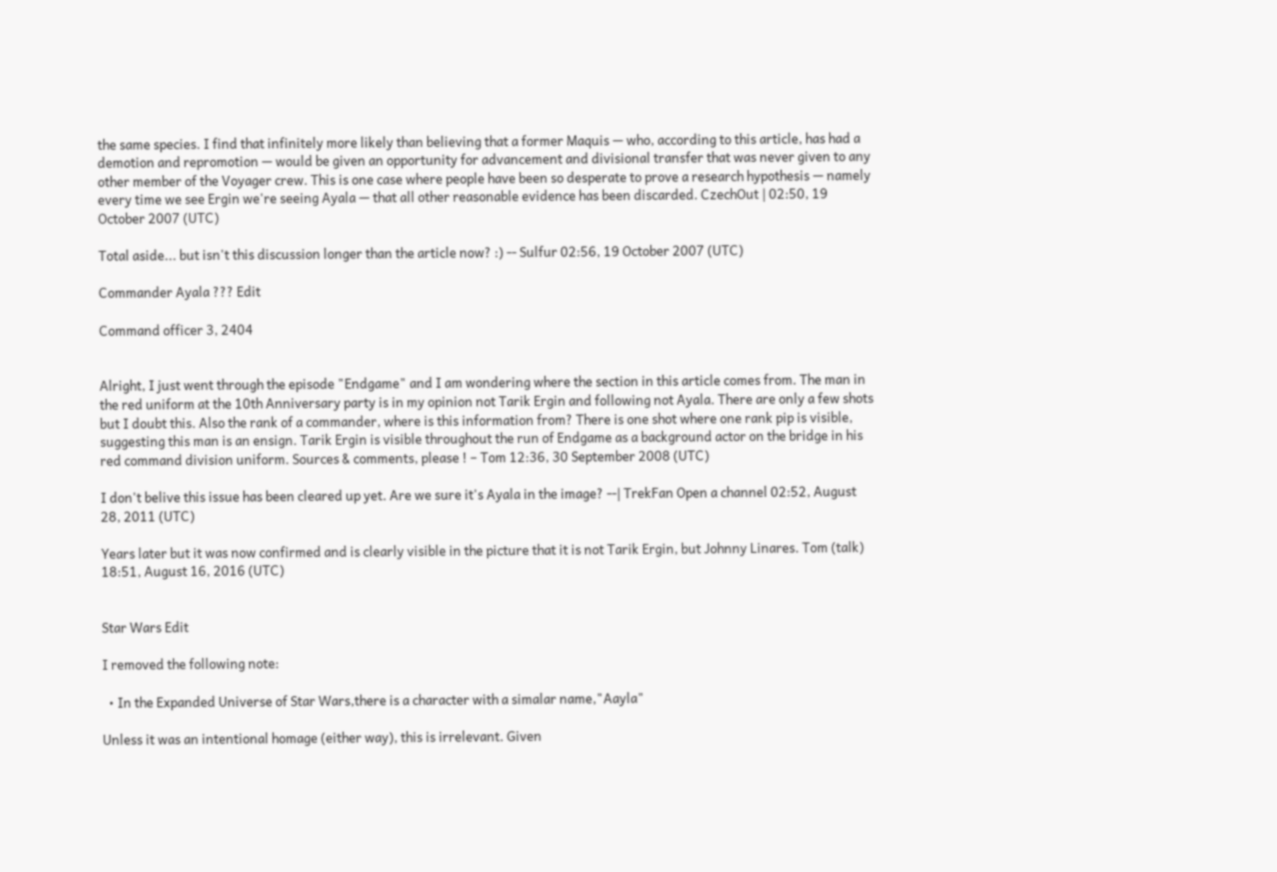the same species. I find that infinitely more likely than believing that a former Maquis — who, according to this article, has had a demotion and repromotion — would be given an opportunity for advancement and divisional transfer that was never given to any other member of the Voyager crew. This is one case where people have been so desperate to prove a research hypothesis — namely every time we see Ergin we're seeing Ayala — that all other reasonable evidence has been discarded. CzechOut | 02:50, 19 October 2007 (UTC)

Total aside... but isn't this discussion longer than the article now? :) -- Sulfur 02:56, 19 October 2007 (UTC)

Commander Ayala ??? Edit

Command officer 3, 2404


Alright, I just went through the episode "Endgame" and I am wondering where the section in this article comes from. The man in the red uniform at the 10th Anniversary party is in my opinion not Tarik Ergin and following not Ayala. There are only a few shots but I doubt this. Also the rank of a commander, where is this information from? There is one shot where one rank pip is visible, suggesting this man is an ensign. Tarik Ergin is visible throughout the run of Endgame as a background actor on the bridge in his red command division uniform. Sources & comments, please ! – Tom 12:36, 30 September 2008 (UTC)

I don't belive this issue has been cleared up yet. Are we sure it's Ayala in the image? --| TrekFan Open a channel 02:52, August 28, 2011 (UTC)

Years later but it was now confirmed and is clearly visible in the picture that it is not Tarik Ergin, but Johnny Linares. Tom (talk) 18:51, August 16, 2016 (UTC)


Star Wars Edit

I removed the following note:

  • In the Expanded Universe of Star Wars,there is a character with a simalar name,"Aayla"

Unless it was an intentional homage (either way), this is irrelevant. Given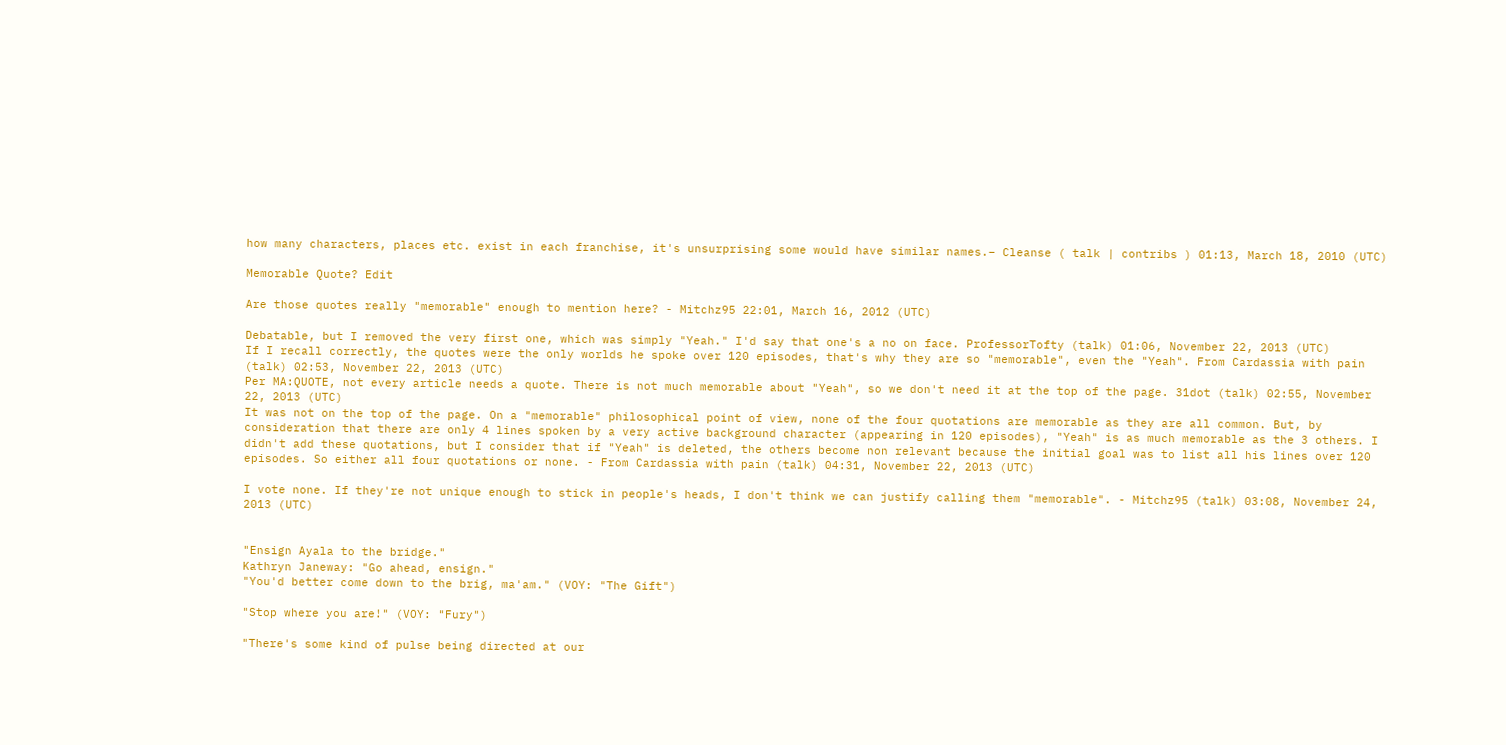how many characters, places etc. exist in each franchise, it's unsurprising some would have similar names.– Cleanse ( talk | contribs ) 01:13, March 18, 2010 (UTC)

Memorable Quote? Edit

Are those quotes really "memorable" enough to mention here? - Mitchz95 22:01, March 16, 2012 (UTC)

Debatable, but I removed the very first one, which was simply "Yeah." I'd say that one's a no on face. ProfessorTofty (talk) 01:06, November 22, 2013 (UTC)
If I recall correctly, the quotes were the only worlds he spoke over 120 episodes, that's why they are so "memorable", even the "Yeah". From Cardassia with pain (talk) 02:53, November 22, 2013 (UTC)
Per MA:QUOTE, not every article needs a quote. There is not much memorable about "Yeah", so we don't need it at the top of the page. 31dot (talk) 02:55, November 22, 2013 (UTC)
It was not on the top of the page. On a "memorable" philosophical point of view, none of the four quotations are memorable as they are all common. But, by consideration that there are only 4 lines spoken by a very active background character (appearing in 120 episodes), "Yeah" is as much memorable as the 3 others. I didn't add these quotations, but I consider that if "Yeah" is deleted, the others become non relevant because the initial goal was to list all his lines over 120 episodes. So either all four quotations or none. - From Cardassia with pain (talk) 04:31, November 22, 2013 (UTC)

I vote none. If they're not unique enough to stick in people's heads, I don't think we can justify calling them "memorable". - Mitchz95 (talk) 03:08, November 24, 2013 (UTC)


"Ensign Ayala to the bridge."
Kathryn Janeway: "Go ahead, ensign."
"You'd better come down to the brig, ma'am." (VOY: "The Gift")

"Stop where you are!" (VOY: "Fury")

"There's some kind of pulse being directed at our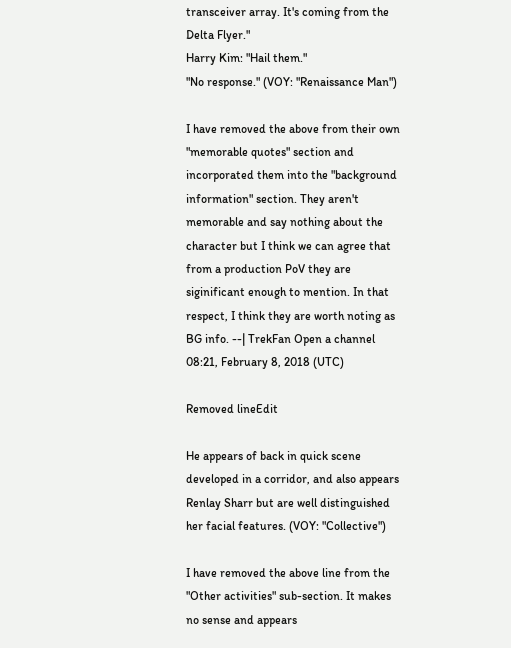transceiver array. It's coming from the Delta Flyer."
Harry Kim: "Hail them."
"No response." (VOY: "Renaissance Man")

I have removed the above from their own "memorable quotes" section and incorporated them into the "background information" section. They aren't memorable and say nothing about the character but I think we can agree that from a production PoV they are siginificant enough to mention. In that respect, I think they are worth noting as BG info. --| TrekFan Open a channel 08:21, February 8, 2018 (UTC)

Removed lineEdit

He appears of back in quick scene developed in a corridor, and also appears Renlay Sharr but are well distinguished her facial features. (VOY: "Collective")

I have removed the above line from the "Other activities" sub-section. It makes no sense and appears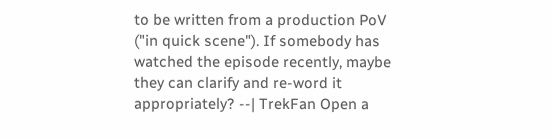to be written from a production PoV ("in quick scene"). If somebody has watched the episode recently, maybe they can clarify and re-word it appropriately? --| TrekFan Open a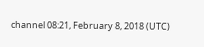channel 08:21, February 8, 2018 (UTC)